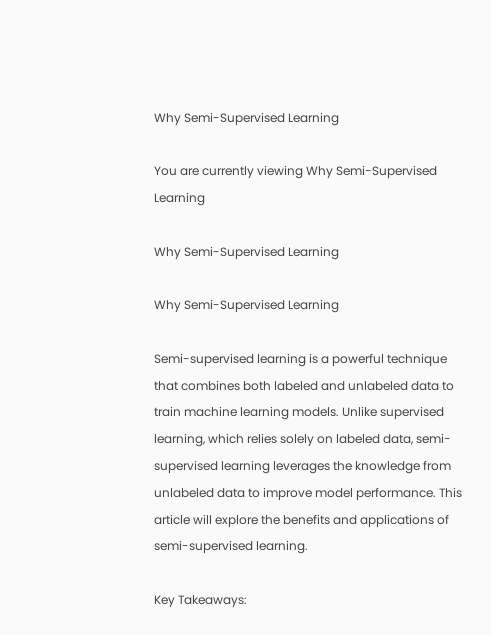Why Semi-Supervised Learning

You are currently viewing Why Semi-Supervised Learning

Why Semi-Supervised Learning

Why Semi-Supervised Learning

Semi-supervised learning is a powerful technique that combines both labeled and unlabeled data to train machine learning models. Unlike supervised learning, which relies solely on labeled data, semi-supervised learning leverages the knowledge from unlabeled data to improve model performance. This article will explore the benefits and applications of semi-supervised learning.

Key Takeaways: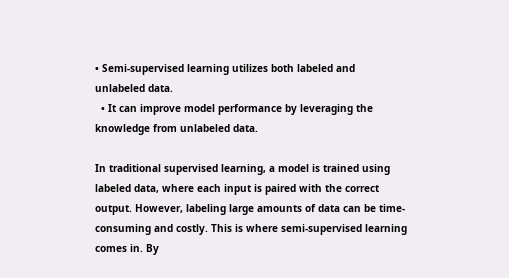• Semi-supervised learning utilizes both labeled and unlabeled data.
  • It can improve model performance by leveraging the knowledge from unlabeled data.

In traditional supervised learning, a model is trained using labeled data, where each input is paired with the correct output. However, labeling large amounts of data can be time-consuming and costly. This is where semi-supervised learning comes in. By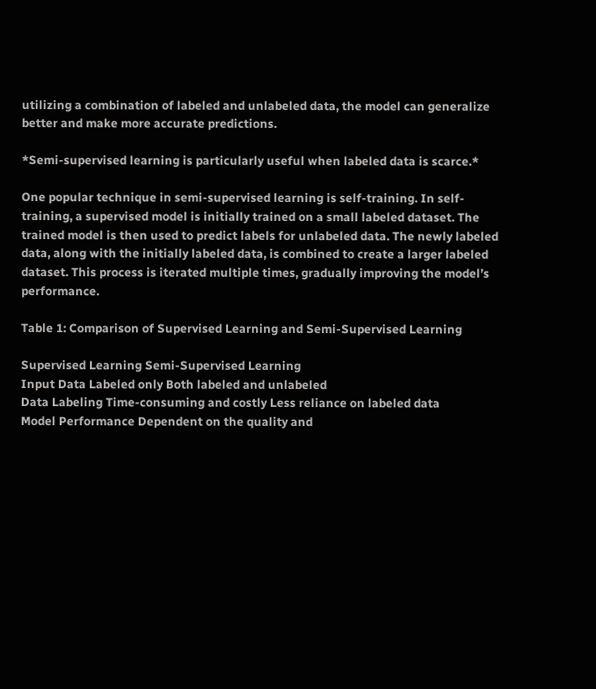utilizing a combination of labeled and unlabeled data, the model can generalize better and make more accurate predictions.

*Semi-supervised learning is particularly useful when labeled data is scarce.*

One popular technique in semi-supervised learning is self-training. In self-training, a supervised model is initially trained on a small labeled dataset. The trained model is then used to predict labels for unlabeled data. The newly labeled data, along with the initially labeled data, is combined to create a larger labeled dataset. This process is iterated multiple times, gradually improving the model’s performance.

Table 1: Comparison of Supervised Learning and Semi-Supervised Learning

Supervised Learning Semi-Supervised Learning
Input Data Labeled only Both labeled and unlabeled
Data Labeling Time-consuming and costly Less reliance on labeled data
Model Performance Dependent on the quality and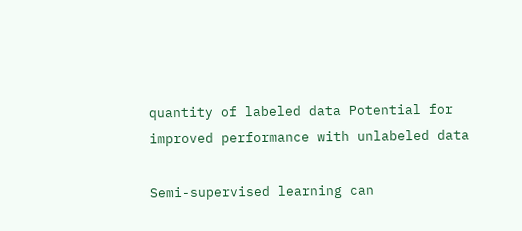quantity of labeled data Potential for improved performance with unlabeled data

Semi-supervised learning can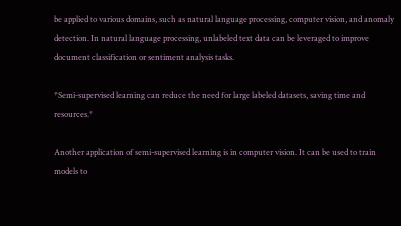be applied to various domains, such as natural language processing, computer vision, and anomaly detection. In natural language processing, unlabeled text data can be leveraged to improve document classification or sentiment analysis tasks.

*Semi-supervised learning can reduce the need for large labeled datasets, saving time and resources.*

Another application of semi-supervised learning is in computer vision. It can be used to train models to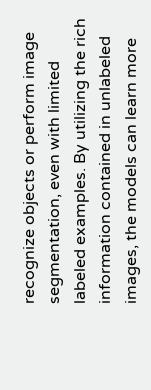recognize objects or perform image segmentation, even with limited labeled examples. By utilizing the rich information contained in unlabeled images, the models can learn more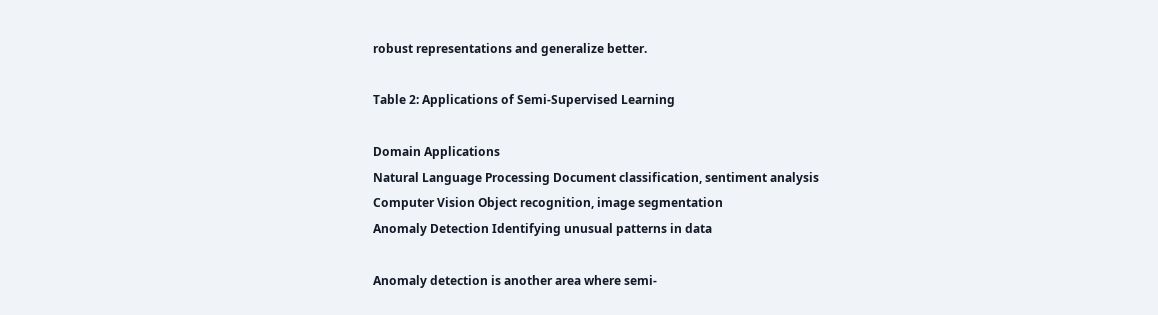robust representations and generalize better.

Table 2: Applications of Semi-Supervised Learning

Domain Applications
Natural Language Processing Document classification, sentiment analysis
Computer Vision Object recognition, image segmentation
Anomaly Detection Identifying unusual patterns in data

Anomaly detection is another area where semi-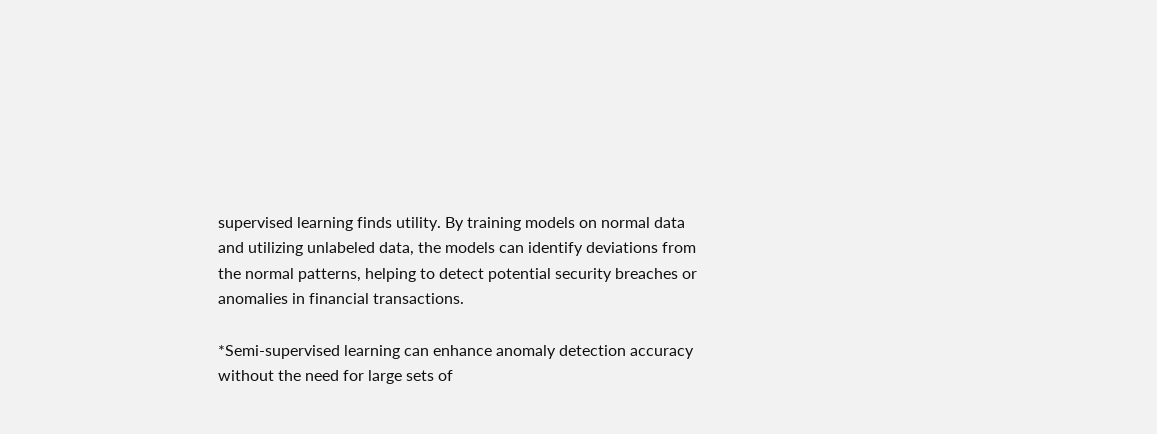supervised learning finds utility. By training models on normal data and utilizing unlabeled data, the models can identify deviations from the normal patterns, helping to detect potential security breaches or anomalies in financial transactions.

*Semi-supervised learning can enhance anomaly detection accuracy without the need for large sets of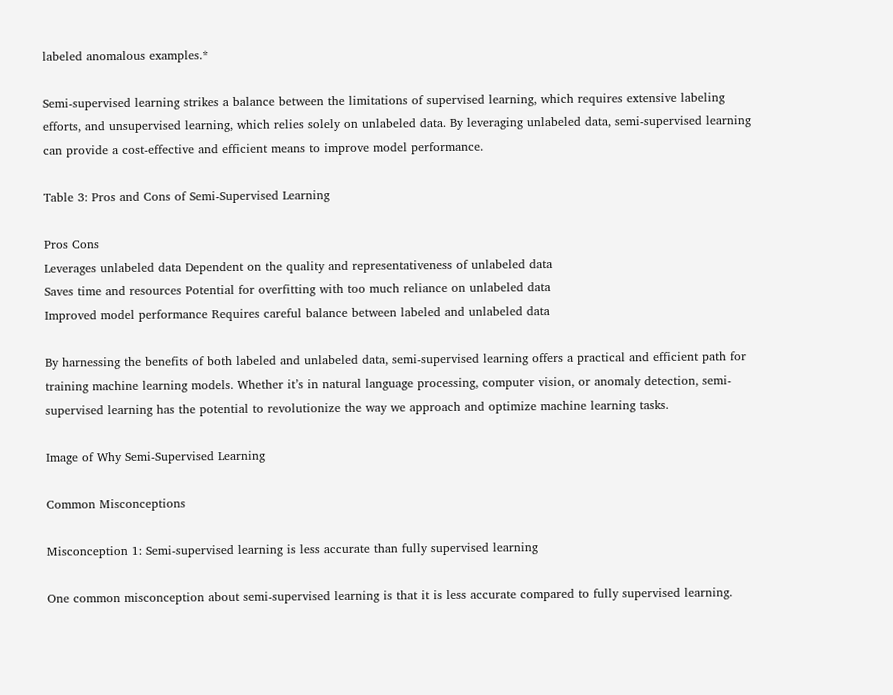labeled anomalous examples.*

Semi-supervised learning strikes a balance between the limitations of supervised learning, which requires extensive labeling efforts, and unsupervised learning, which relies solely on unlabeled data. By leveraging unlabeled data, semi-supervised learning can provide a cost-effective and efficient means to improve model performance.

Table 3: Pros and Cons of Semi-Supervised Learning

Pros Cons
Leverages unlabeled data Dependent on the quality and representativeness of unlabeled data
Saves time and resources Potential for overfitting with too much reliance on unlabeled data
Improved model performance Requires careful balance between labeled and unlabeled data

By harnessing the benefits of both labeled and unlabeled data, semi-supervised learning offers a practical and efficient path for training machine learning models. Whether it’s in natural language processing, computer vision, or anomaly detection, semi-supervised learning has the potential to revolutionize the way we approach and optimize machine learning tasks.

Image of Why Semi-Supervised Learning

Common Misconceptions

Misconception 1: Semi-supervised learning is less accurate than fully supervised learning

One common misconception about semi-supervised learning is that it is less accurate compared to fully supervised learning.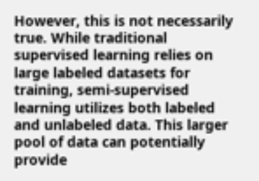However, this is not necessarily true. While traditional supervised learning relies on large labeled datasets for training, semi-supervised learning utilizes both labeled and unlabeled data. This larger pool of data can potentially provide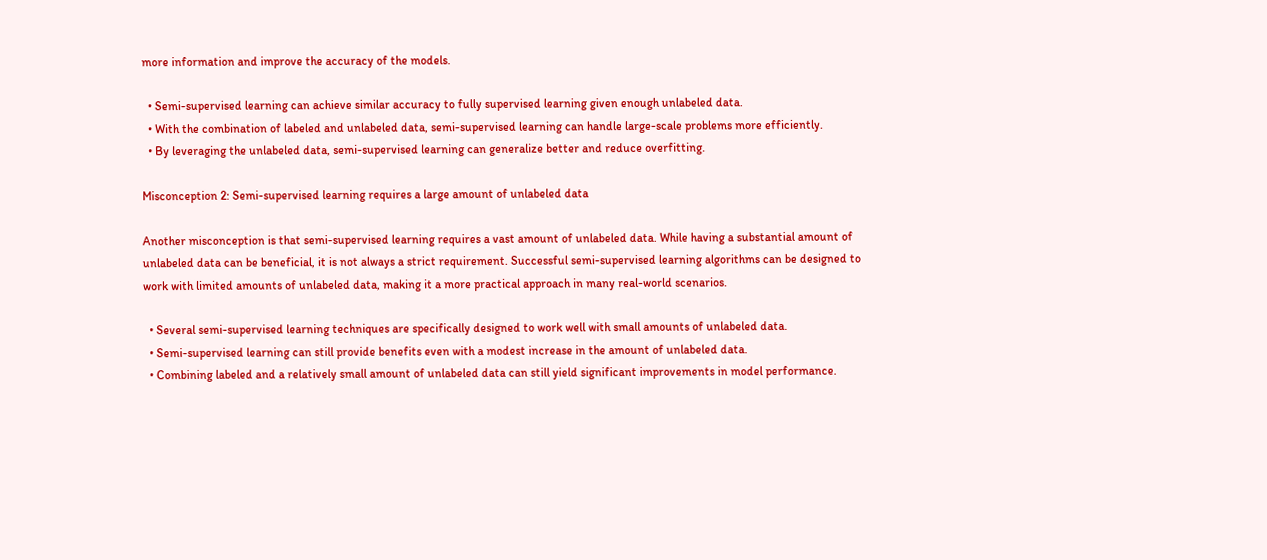more information and improve the accuracy of the models.

  • Semi-supervised learning can achieve similar accuracy to fully supervised learning given enough unlabeled data.
  • With the combination of labeled and unlabeled data, semi-supervised learning can handle large-scale problems more efficiently.
  • By leveraging the unlabeled data, semi-supervised learning can generalize better and reduce overfitting.

Misconception 2: Semi-supervised learning requires a large amount of unlabeled data

Another misconception is that semi-supervised learning requires a vast amount of unlabeled data. While having a substantial amount of unlabeled data can be beneficial, it is not always a strict requirement. Successful semi-supervised learning algorithms can be designed to work with limited amounts of unlabeled data, making it a more practical approach in many real-world scenarios.

  • Several semi-supervised learning techniques are specifically designed to work well with small amounts of unlabeled data.
  • Semi-supervised learning can still provide benefits even with a modest increase in the amount of unlabeled data.
  • Combining labeled and a relatively small amount of unlabeled data can still yield significant improvements in model performance.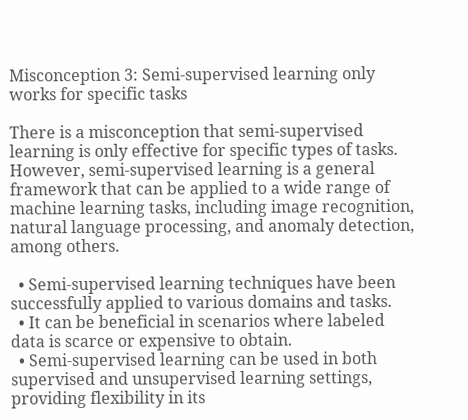Misconception 3: Semi-supervised learning only works for specific tasks

There is a misconception that semi-supervised learning is only effective for specific types of tasks. However, semi-supervised learning is a general framework that can be applied to a wide range of machine learning tasks, including image recognition, natural language processing, and anomaly detection, among others.

  • Semi-supervised learning techniques have been successfully applied to various domains and tasks.
  • It can be beneficial in scenarios where labeled data is scarce or expensive to obtain.
  • Semi-supervised learning can be used in both supervised and unsupervised learning settings, providing flexibility in its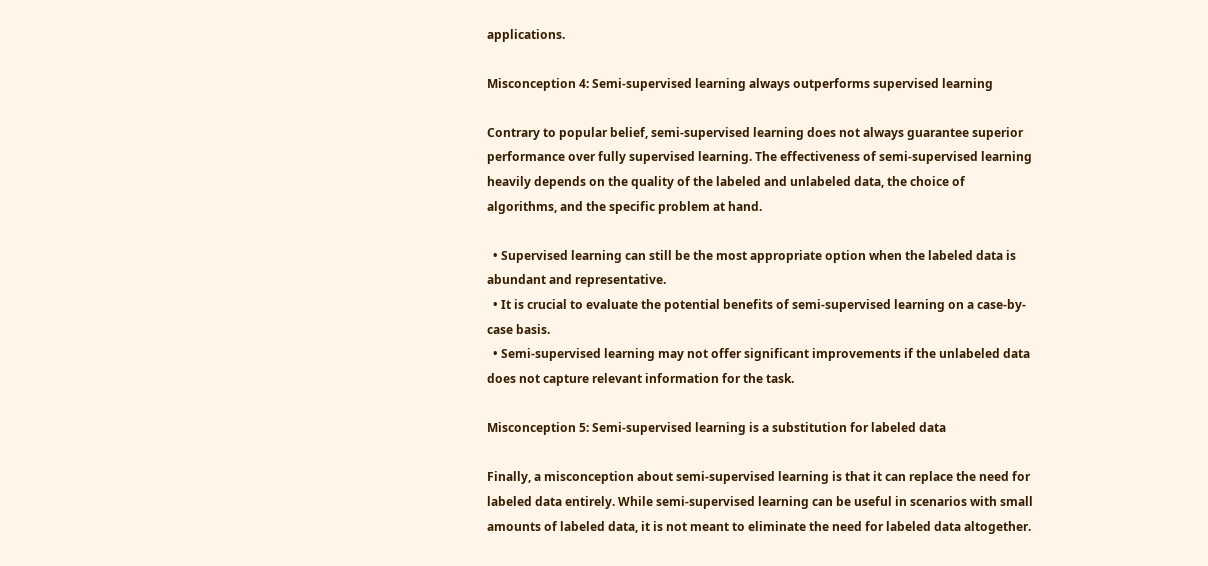applications.

Misconception 4: Semi-supervised learning always outperforms supervised learning

Contrary to popular belief, semi-supervised learning does not always guarantee superior performance over fully supervised learning. The effectiveness of semi-supervised learning heavily depends on the quality of the labeled and unlabeled data, the choice of algorithms, and the specific problem at hand.

  • Supervised learning can still be the most appropriate option when the labeled data is abundant and representative.
  • It is crucial to evaluate the potential benefits of semi-supervised learning on a case-by-case basis.
  • Semi-supervised learning may not offer significant improvements if the unlabeled data does not capture relevant information for the task.

Misconception 5: Semi-supervised learning is a substitution for labeled data

Finally, a misconception about semi-supervised learning is that it can replace the need for labeled data entirely. While semi-supervised learning can be useful in scenarios with small amounts of labeled data, it is not meant to eliminate the need for labeled data altogether.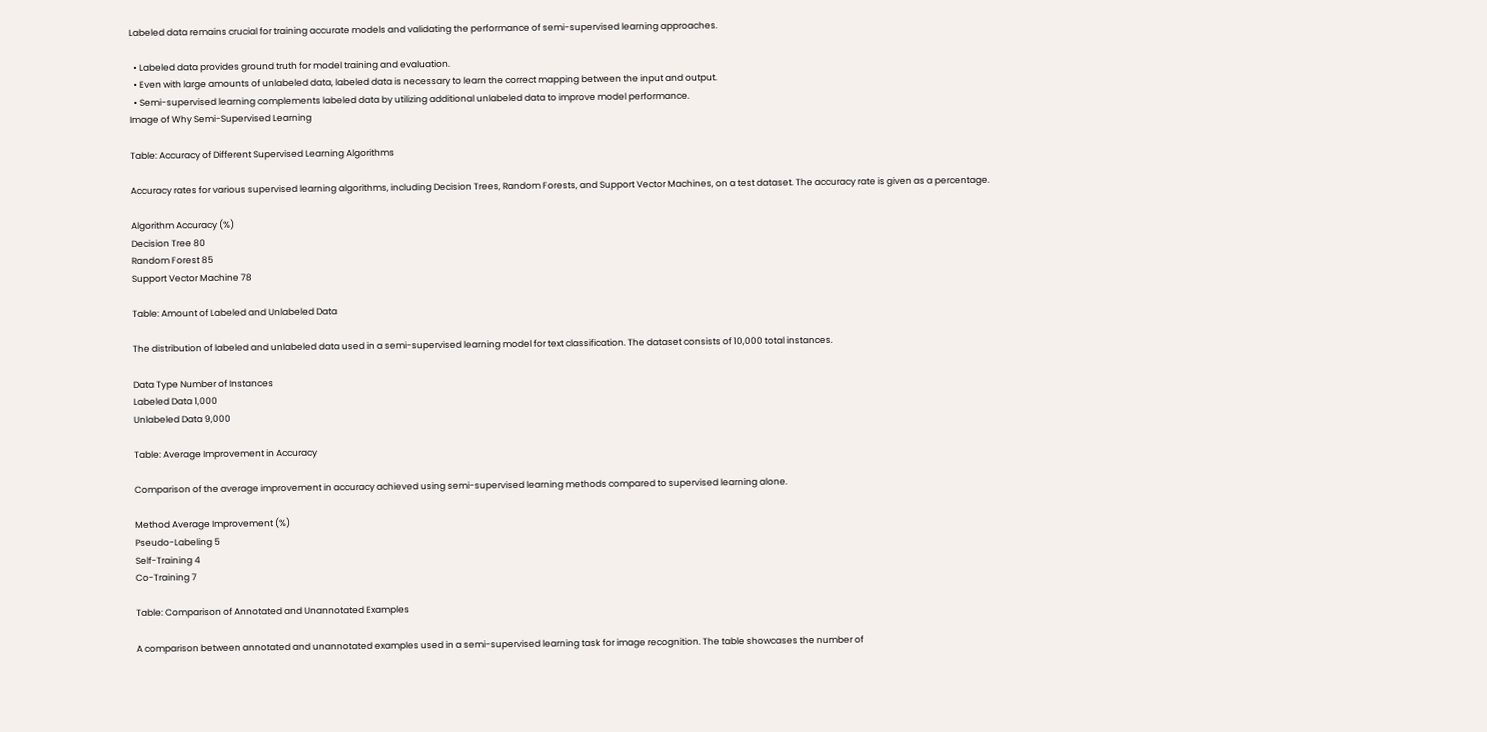Labeled data remains crucial for training accurate models and validating the performance of semi-supervised learning approaches.

  • Labeled data provides ground truth for model training and evaluation.
  • Even with large amounts of unlabeled data, labeled data is necessary to learn the correct mapping between the input and output.
  • Semi-supervised learning complements labeled data by utilizing additional unlabeled data to improve model performance.
Image of Why Semi-Supervised Learning

Table: Accuracy of Different Supervised Learning Algorithms

Accuracy rates for various supervised learning algorithms, including Decision Trees, Random Forests, and Support Vector Machines, on a test dataset. The accuracy rate is given as a percentage.

Algorithm Accuracy (%)
Decision Tree 80
Random Forest 85
Support Vector Machine 78

Table: Amount of Labeled and Unlabeled Data

The distribution of labeled and unlabeled data used in a semi-supervised learning model for text classification. The dataset consists of 10,000 total instances.

Data Type Number of Instances
Labeled Data 1,000
Unlabeled Data 9,000

Table: Average Improvement in Accuracy

Comparison of the average improvement in accuracy achieved using semi-supervised learning methods compared to supervised learning alone.

Method Average Improvement (%)
Pseudo-Labeling 5
Self-Training 4
Co-Training 7

Table: Comparison of Annotated and Unannotated Examples

A comparison between annotated and unannotated examples used in a semi-supervised learning task for image recognition. The table showcases the number of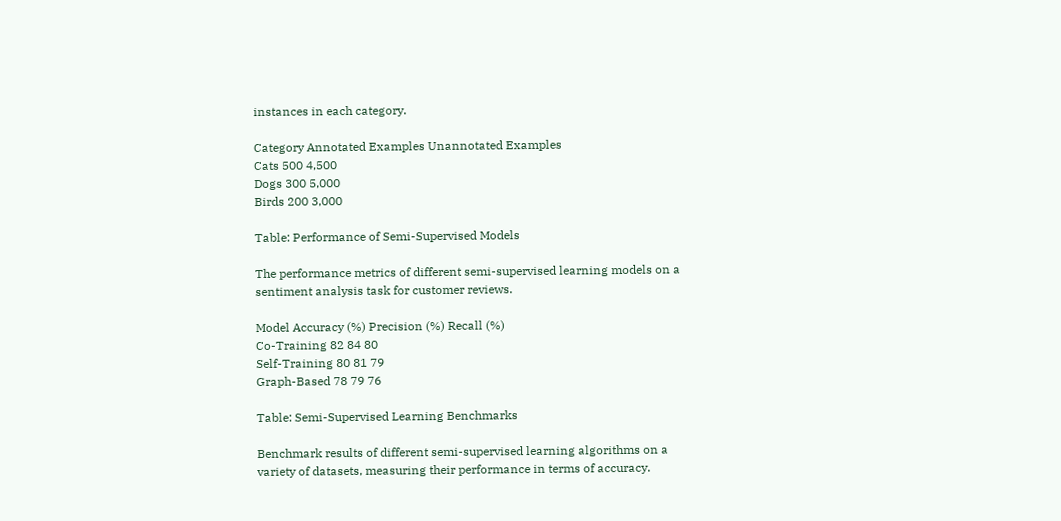instances in each category.

Category Annotated Examples Unannotated Examples
Cats 500 4,500
Dogs 300 5,000
Birds 200 3,000

Table: Performance of Semi-Supervised Models

The performance metrics of different semi-supervised learning models on a sentiment analysis task for customer reviews.

Model Accuracy (%) Precision (%) Recall (%)
Co-Training 82 84 80
Self-Training 80 81 79
Graph-Based 78 79 76

Table: Semi-Supervised Learning Benchmarks

Benchmark results of different semi-supervised learning algorithms on a variety of datasets, measuring their performance in terms of accuracy.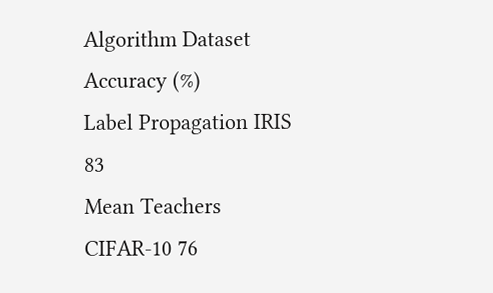Algorithm Dataset Accuracy (%)
Label Propagation IRIS 83
Mean Teachers CIFAR-10 76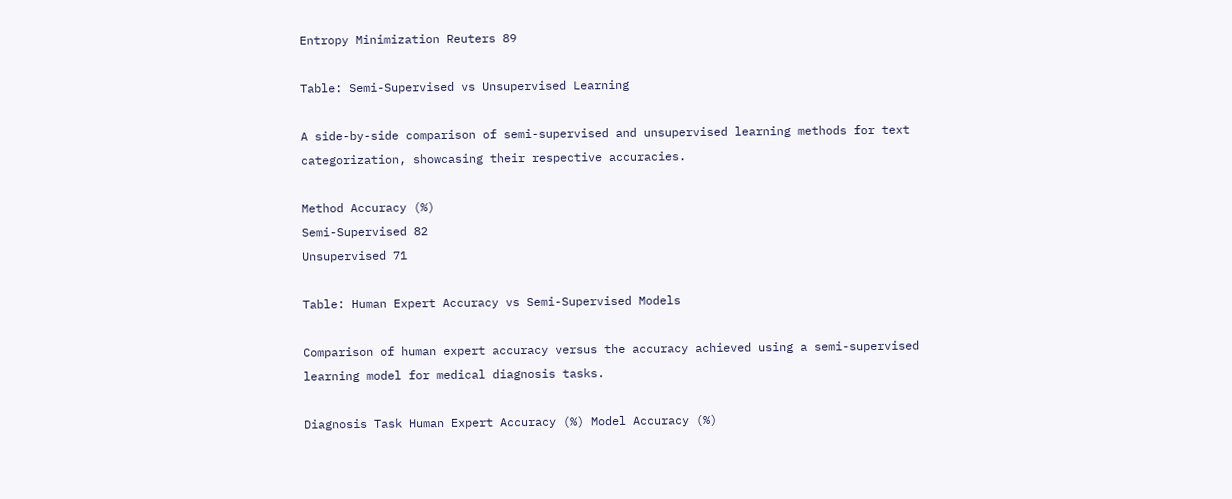Entropy Minimization Reuters 89

Table: Semi-Supervised vs Unsupervised Learning

A side-by-side comparison of semi-supervised and unsupervised learning methods for text categorization, showcasing their respective accuracies.

Method Accuracy (%)
Semi-Supervised 82
Unsupervised 71

Table: Human Expert Accuracy vs Semi-Supervised Models

Comparison of human expert accuracy versus the accuracy achieved using a semi-supervised learning model for medical diagnosis tasks.

Diagnosis Task Human Expert Accuracy (%) Model Accuracy (%)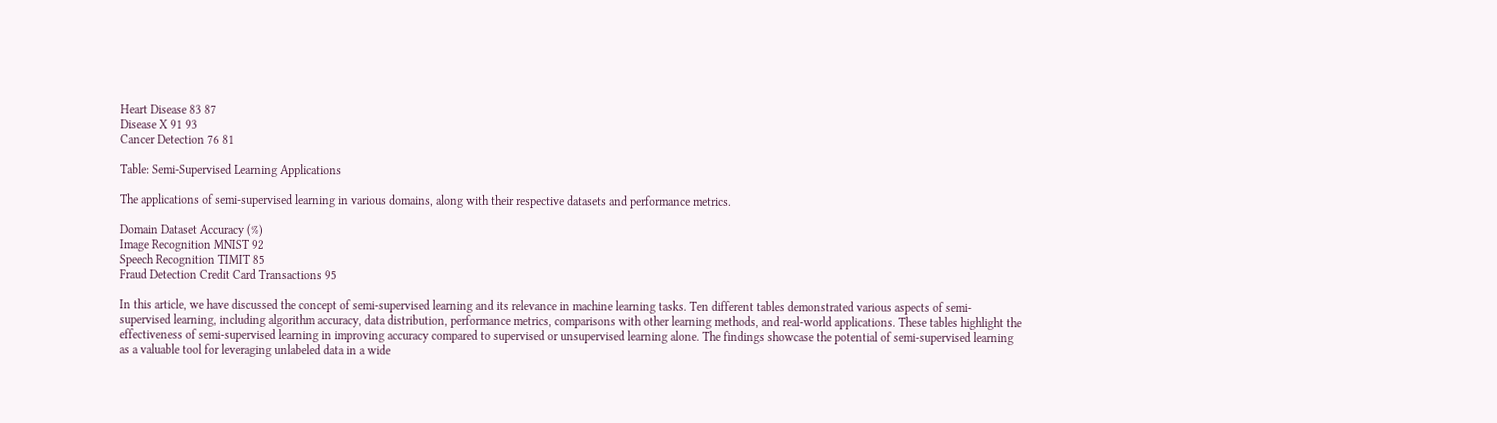Heart Disease 83 87
Disease X 91 93
Cancer Detection 76 81

Table: Semi-Supervised Learning Applications

The applications of semi-supervised learning in various domains, along with their respective datasets and performance metrics.

Domain Dataset Accuracy (%)
Image Recognition MNIST 92
Speech Recognition TIMIT 85
Fraud Detection Credit Card Transactions 95

In this article, we have discussed the concept of semi-supervised learning and its relevance in machine learning tasks. Ten different tables demonstrated various aspects of semi-supervised learning, including algorithm accuracy, data distribution, performance metrics, comparisons with other learning methods, and real-world applications. These tables highlight the effectiveness of semi-supervised learning in improving accuracy compared to supervised or unsupervised learning alone. The findings showcase the potential of semi-supervised learning as a valuable tool for leveraging unlabeled data in a wide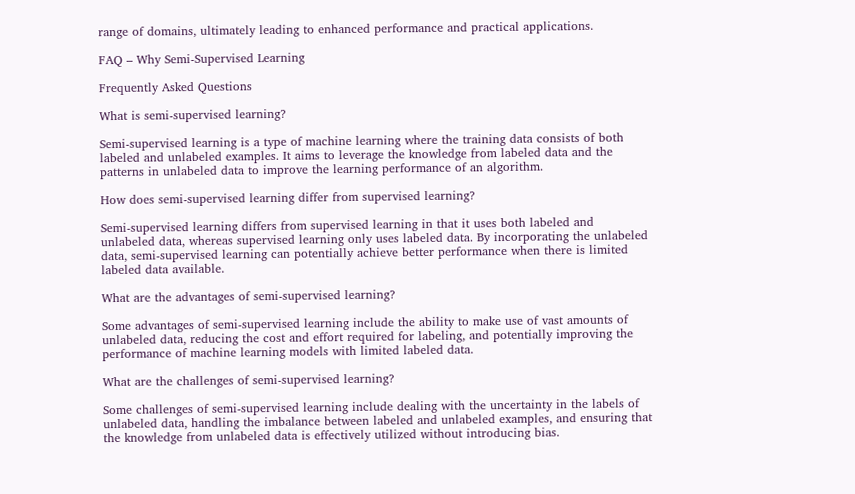range of domains, ultimately leading to enhanced performance and practical applications.

FAQ – Why Semi-Supervised Learning

Frequently Asked Questions

What is semi-supervised learning?

Semi-supervised learning is a type of machine learning where the training data consists of both labeled and unlabeled examples. It aims to leverage the knowledge from labeled data and the patterns in unlabeled data to improve the learning performance of an algorithm.

How does semi-supervised learning differ from supervised learning?

Semi-supervised learning differs from supervised learning in that it uses both labeled and unlabeled data, whereas supervised learning only uses labeled data. By incorporating the unlabeled data, semi-supervised learning can potentially achieve better performance when there is limited labeled data available.

What are the advantages of semi-supervised learning?

Some advantages of semi-supervised learning include the ability to make use of vast amounts of unlabeled data, reducing the cost and effort required for labeling, and potentially improving the performance of machine learning models with limited labeled data.

What are the challenges of semi-supervised learning?

Some challenges of semi-supervised learning include dealing with the uncertainty in the labels of unlabeled data, handling the imbalance between labeled and unlabeled examples, and ensuring that the knowledge from unlabeled data is effectively utilized without introducing bias.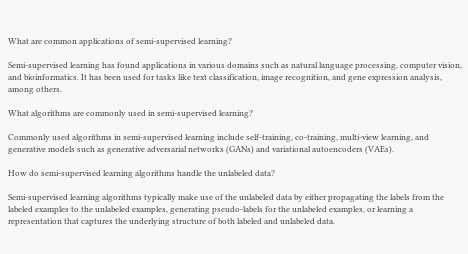What are common applications of semi-supervised learning?

Semi-supervised learning has found applications in various domains such as natural language processing, computer vision, and bioinformatics. It has been used for tasks like text classification, image recognition, and gene expression analysis, among others.

What algorithms are commonly used in semi-supervised learning?

Commonly used algorithms in semi-supervised learning include self-training, co-training, multi-view learning, and generative models such as generative adversarial networks (GANs) and variational autoencoders (VAEs).

How do semi-supervised learning algorithms handle the unlabeled data?

Semi-supervised learning algorithms typically make use of the unlabeled data by either propagating the labels from the labeled examples to the unlabeled examples, generating pseudo-labels for the unlabeled examples, or learning a representation that captures the underlying structure of both labeled and unlabeled data.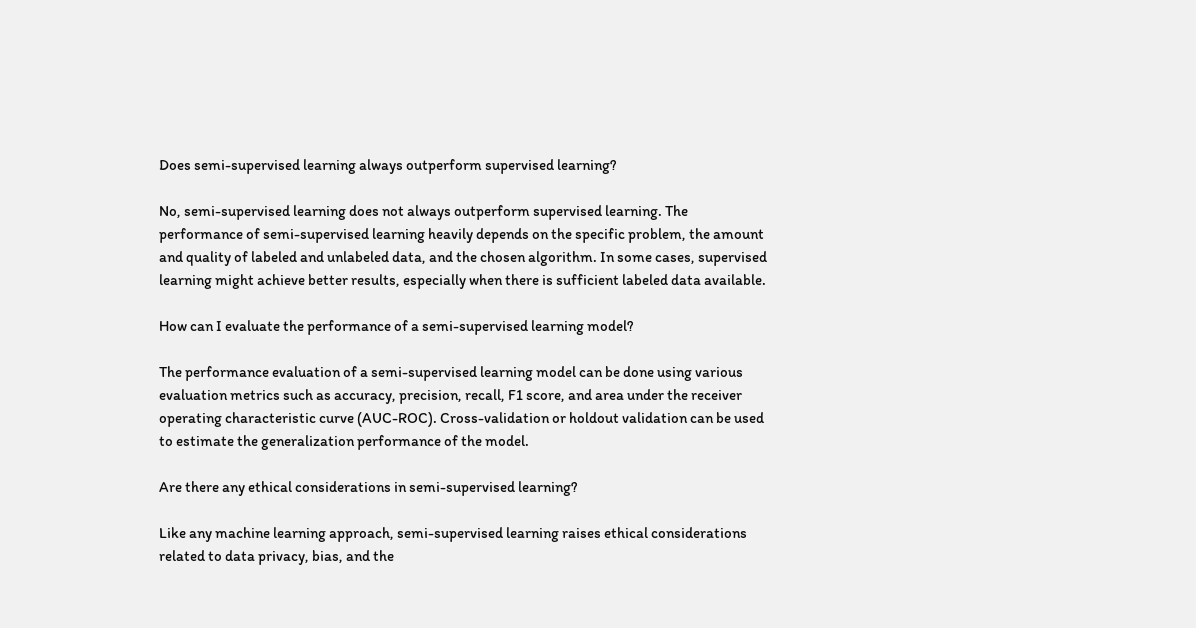Does semi-supervised learning always outperform supervised learning?

No, semi-supervised learning does not always outperform supervised learning. The performance of semi-supervised learning heavily depends on the specific problem, the amount and quality of labeled and unlabeled data, and the chosen algorithm. In some cases, supervised learning might achieve better results, especially when there is sufficient labeled data available.

How can I evaluate the performance of a semi-supervised learning model?

The performance evaluation of a semi-supervised learning model can be done using various evaluation metrics such as accuracy, precision, recall, F1 score, and area under the receiver operating characteristic curve (AUC-ROC). Cross-validation or holdout validation can be used to estimate the generalization performance of the model.

Are there any ethical considerations in semi-supervised learning?

Like any machine learning approach, semi-supervised learning raises ethical considerations related to data privacy, bias, and the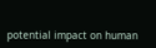potential impact on human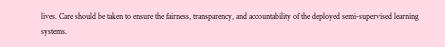lives. Care should be taken to ensure the fairness, transparency, and accountability of the deployed semi-supervised learning systems.